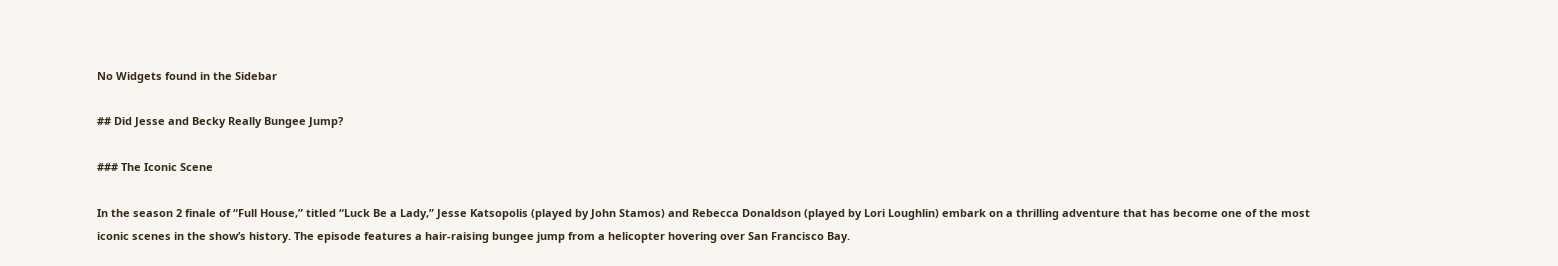No Widgets found in the Sidebar

## Did Jesse and Becky Really Bungee Jump?

### The Iconic Scene

In the season 2 finale of “Full House,” titled “Luck Be a Lady,” Jesse Katsopolis (played by John Stamos) and Rebecca Donaldson (played by Lori Loughlin) embark on a thrilling adventure that has become one of the most iconic scenes in the show’s history. The episode features a hair-raising bungee jump from a helicopter hovering over San Francisco Bay.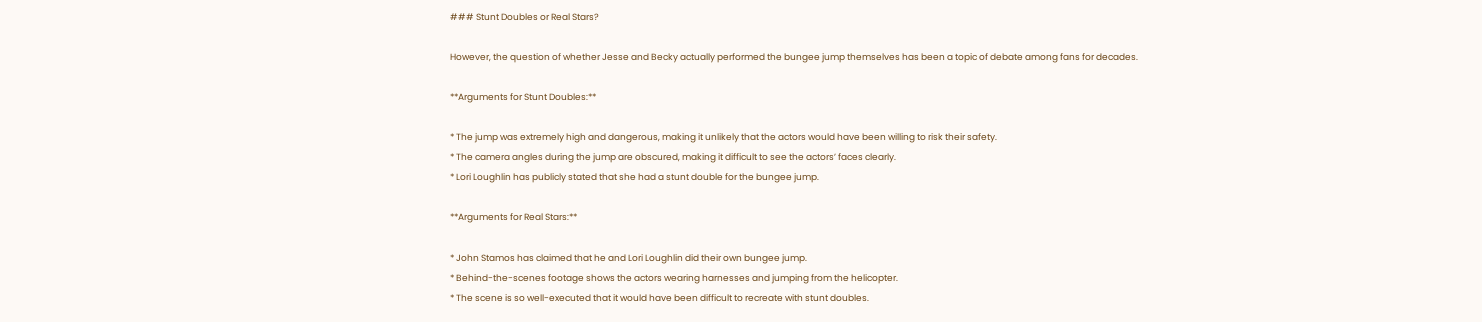### Stunt Doubles or Real Stars?

However, the question of whether Jesse and Becky actually performed the bungee jump themselves has been a topic of debate among fans for decades.

**Arguments for Stunt Doubles:**

* The jump was extremely high and dangerous, making it unlikely that the actors would have been willing to risk their safety.
* The camera angles during the jump are obscured, making it difficult to see the actors’ faces clearly.
* Lori Loughlin has publicly stated that she had a stunt double for the bungee jump.

**Arguments for Real Stars:**

* John Stamos has claimed that he and Lori Loughlin did their own bungee jump.
* Behind-the-scenes footage shows the actors wearing harnesses and jumping from the helicopter.
* The scene is so well-executed that it would have been difficult to recreate with stunt doubles.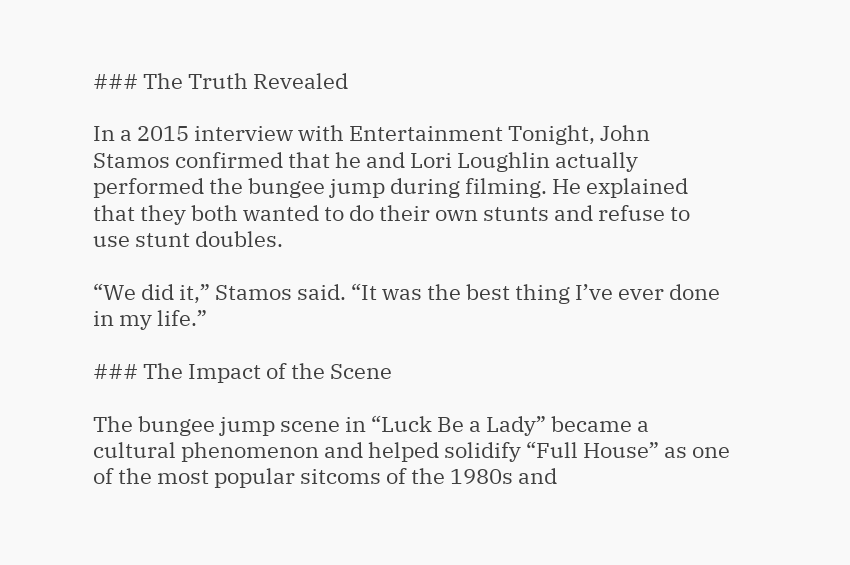### The Truth Revealed

In a 2015 interview with Entertainment Tonight, John Stamos confirmed that he and Lori Loughlin actually performed the bungee jump during filming. He explained that they both wanted to do their own stunts and refuse to use stunt doubles.

“We did it,” Stamos said. “It was the best thing I’ve ever done in my life.”

### The Impact of the Scene

The bungee jump scene in “Luck Be a Lady” became a cultural phenomenon and helped solidify “Full House” as one of the most popular sitcoms of the 1980s and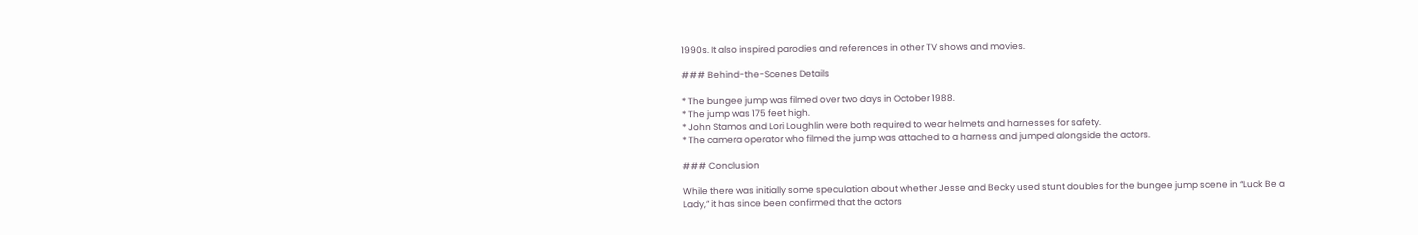1990s. It also inspired parodies and references in other TV shows and movies.

### Behind-the-Scenes Details

* The bungee jump was filmed over two days in October 1988.
* The jump was 175 feet high.
* John Stamos and Lori Loughlin were both required to wear helmets and harnesses for safety.
* The camera operator who filmed the jump was attached to a harness and jumped alongside the actors.

### Conclusion

While there was initially some speculation about whether Jesse and Becky used stunt doubles for the bungee jump scene in “Luck Be a Lady,” it has since been confirmed that the actors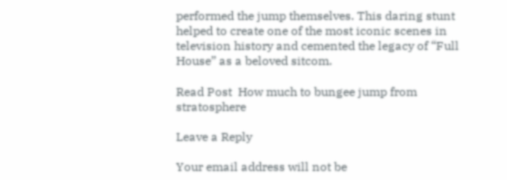performed the jump themselves. This daring stunt helped to create one of the most iconic scenes in television history and cemented the legacy of “Full House” as a beloved sitcom.

Read Post  How much to bungee jump from stratosphere

Leave a Reply

Your email address will not be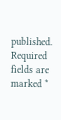published. Required fields are marked *